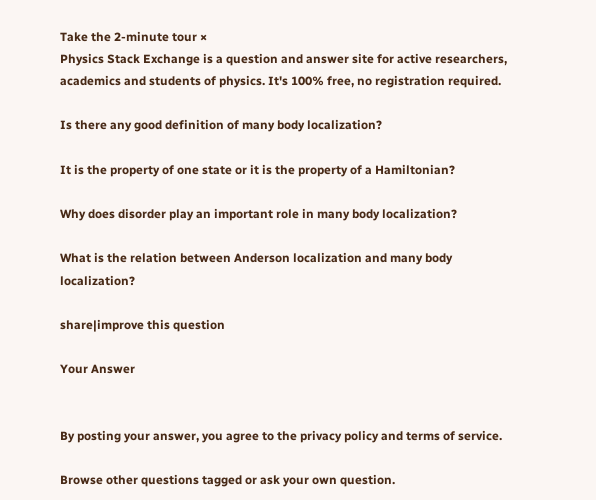Take the 2-minute tour ×
Physics Stack Exchange is a question and answer site for active researchers, academics and students of physics. It's 100% free, no registration required.

Is there any good definition of many body localization?

It is the property of one state or it is the property of a Hamiltonian?

Why does disorder play an important role in many body localization?

What is the relation between Anderson localization and many body localization?

share|improve this question

Your Answer


By posting your answer, you agree to the privacy policy and terms of service.

Browse other questions tagged or ask your own question.